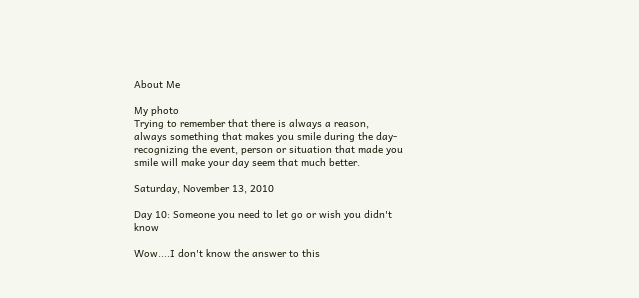About Me

My photo
Trying to remember that there is always a reason, always something that makes you smile during the day- recognizing the event, person or situation that made you smile will make your day seem that much better.

Saturday, November 13, 2010

Day 10: Someone you need to let go or wish you didn't know

Wow....I don't know the answer to this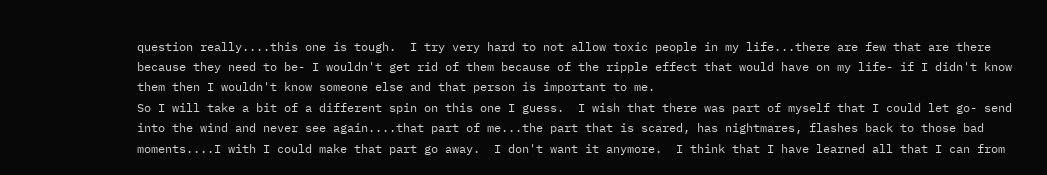question really....this one is tough.  I try very hard to not allow toxic people in my life...there are few that are there because they need to be- I wouldn't get rid of them because of the ripple effect that would have on my life- if I didn't know them then I wouldn't know someone else and that person is important to me.
So I will take a bit of a different spin on this one I guess.  I wish that there was part of myself that I could let go- send into the wind and never see again....that part of me...the part that is scared, has nightmares, flashes back to those bad moments....I with I could make that part go away.  I don't want it anymore.  I think that I have learned all that I can from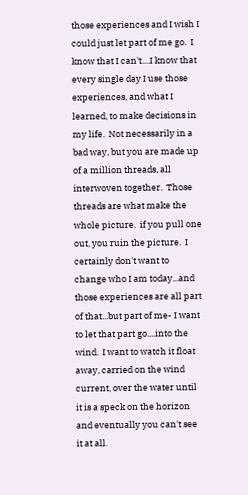those experiences and I wish I could just let part of me go.  I know that I can't....I know that every single day I use those experiences, and what I learned, to make decisions in my life.  Not necessarily in a bad way, but you are made up of a million threads, all interwoven together.  Those threads are what make the whole picture.  if you pull one out, you ruin the picture.  I certainly don't want to change who I am today...and those experiences are all part of that...but part of me- I want to let that part go....into the wind.  I want to watch it float away, carried on the wind current, over the water until it is a speck on the horizon and eventually you can't see it at all.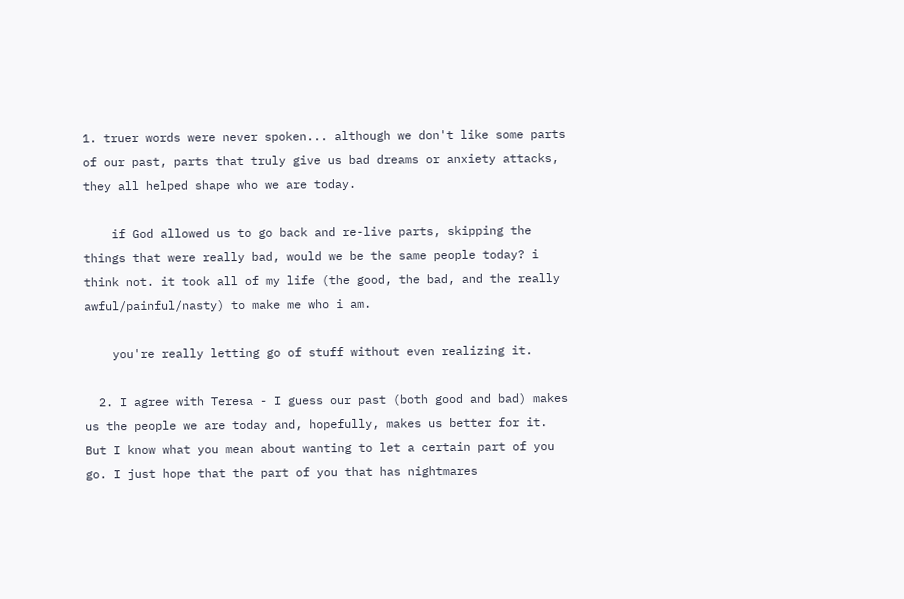1. truer words were never spoken... although we don't like some parts of our past, parts that truly give us bad dreams or anxiety attacks, they all helped shape who we are today.

    if God allowed us to go back and re-live parts, skipping the things that were really bad, would we be the same people today? i think not. it took all of my life (the good, the bad, and the really awful/painful/nasty) to make me who i am.

    you're really letting go of stuff without even realizing it.

  2. I agree with Teresa - I guess our past (both good and bad) makes us the people we are today and, hopefully, makes us better for it. But I know what you mean about wanting to let a certain part of you go. I just hope that the part of you that has nightmares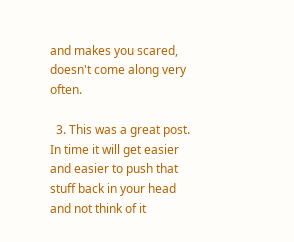and makes you scared, doesn't come along very often.

  3. This was a great post. In time it will get easier and easier to push that stuff back in your head and not think of it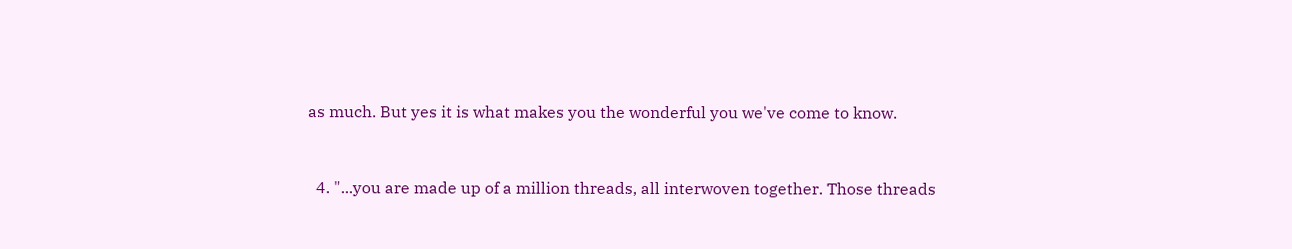as much. But yes it is what makes you the wonderful you we've come to know.


  4. "...you are made up of a million threads, all interwoven together. Those threads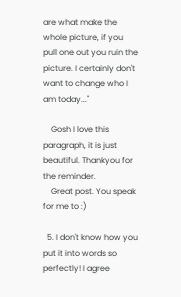are what make the whole picture, if you pull one out you ruin the picture. I certainly don't want to change who I am today..."

    Gosh I love this paragraph, it is just beautiful. Thankyou for the reminder.
    Great post. You speak for me to :)

  5. I don't know how you put it into words so perfectly! I agree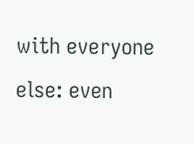with everyone else: even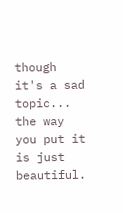though it's a sad topic... the way you put it is just beautiful.